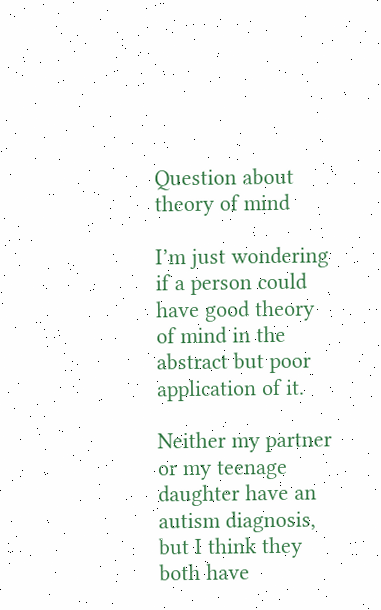Question about theory of mind

I’m just wondering if a person could have good theory of mind in the abstract but poor application of it.

Neither my partner or my teenage daughter have an autism diagnosis, but I think they both have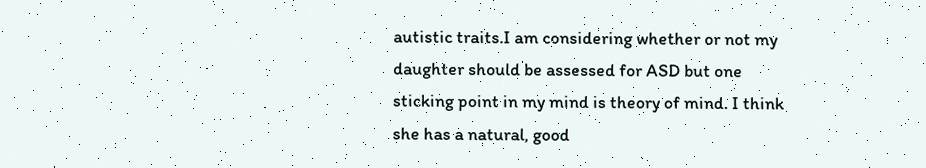autistic traits.I am considering whether or not my daughter should be assessed for ASD but one sticking point in my mind is theory of mind. I think she has a natural, good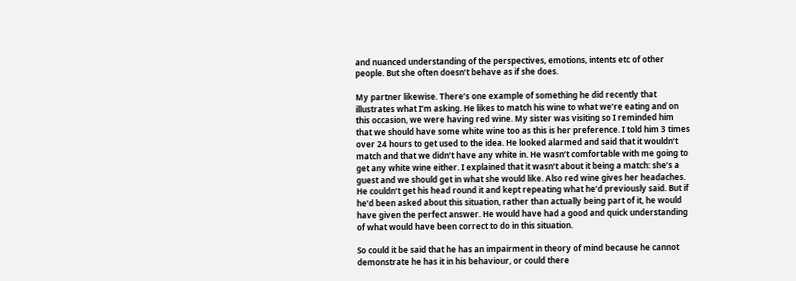and nuanced understanding of the perspectives, emotions, intents etc of other people. But she often doesn’t behave as if she does.

My partner likewise. There’s one example of something he did recently that illustrates what I’m asking. He likes to match his wine to what we’re eating and on this occasion, we were having red wine. My sister was visiting so I reminded him that we should have some white wine too as this is her preference. I told him 3 times over 24 hours to get used to the idea. He looked alarmed and said that it wouldn’t match and that we didn’t have any white in. He wasn’t comfortable with me going to get any white wine either. I explained that it wasn’t about it being a match: she’s a guest and we should get in what she would like. Also red wine gives her headaches. He couldn’t get his head round it and kept repeating what he’d previously said. But if he’d been asked about this situation, rather than actually being part of it, he would have given the perfect answer. He would have had a good and quick understanding of what would have been correct to do in this situation.

So could it be said that he has an impairment in theory of mind because he cannot demonstrate he has it in his behaviour, or could there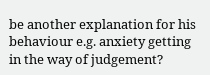be another explanation for his behaviour e.g. anxiety getting in the way of judgement?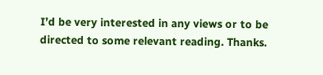I’d be very interested in any views or to be directed to some relevant reading. Thanks.